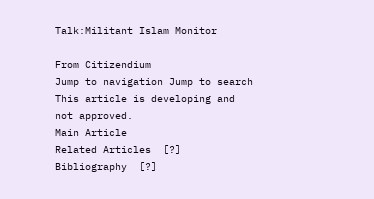Talk:Militant Islam Monitor

From Citizendium
Jump to navigation Jump to search
This article is developing and not approved.
Main Article
Related Articles  [?]
Bibliography  [?]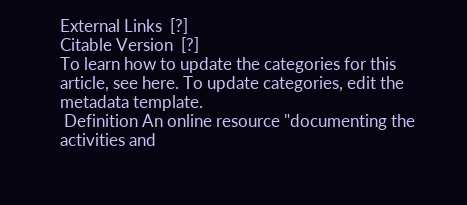External Links  [?]
Citable Version  [?]
To learn how to update the categories for this article, see here. To update categories, edit the metadata template.
 Definition An online resource "documenting the activities and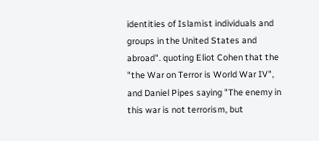identities of Islamist individuals and groups in the United States and abroad". quoting Eliot Cohen that the "the War on Terror is World War IV", and Daniel Pipes saying "The enemy in this war is not terrorism, but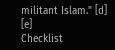militant Islam." [d] [e]
Checklist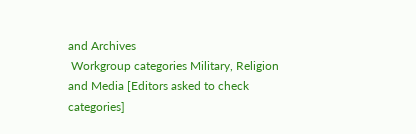and Archives
 Workgroup categories Military, Religion and Media [Editors asked to check categories]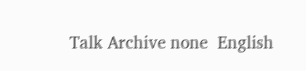Talk Archive none  English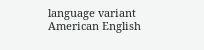language variant American English